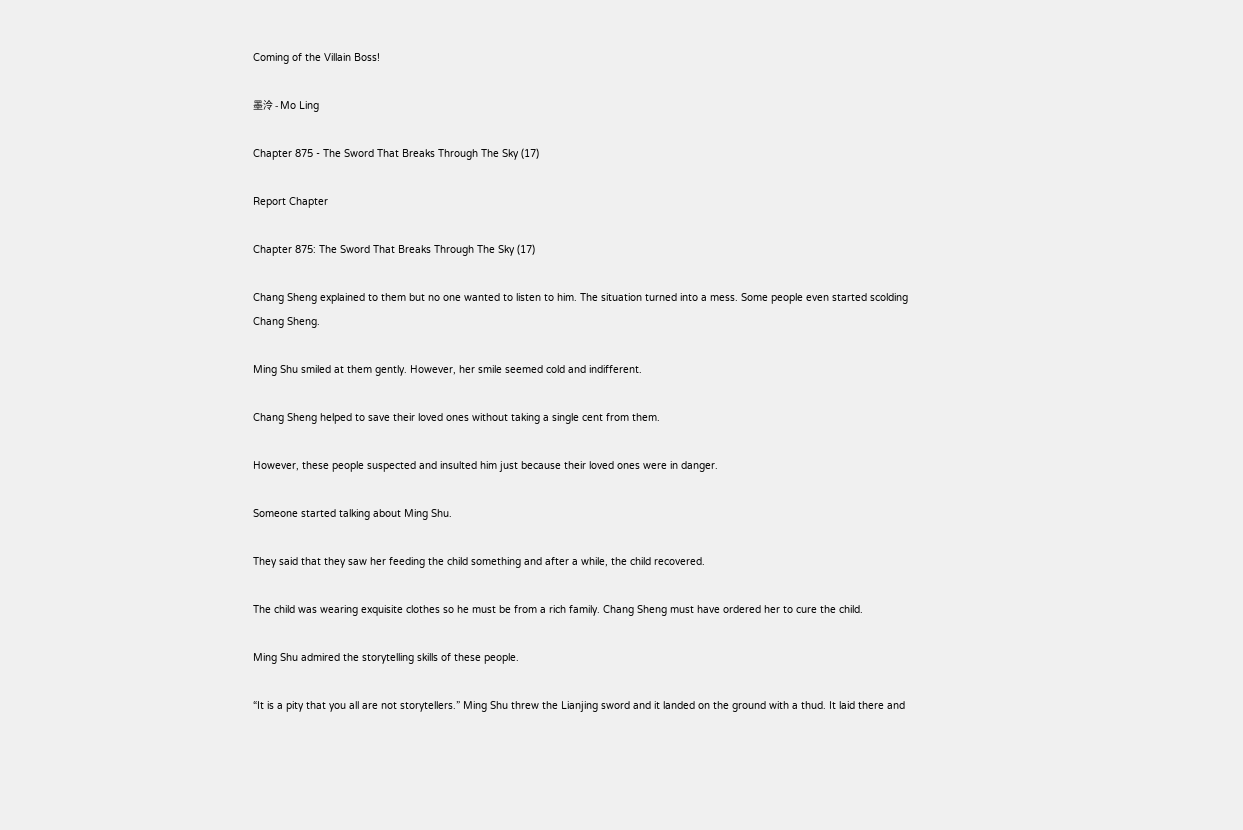Coming of the Villain Boss!

墨泠 - Mo Ling

Chapter 875 - The Sword That Breaks Through The Sky (17)

Report Chapter

Chapter 875: The Sword That Breaks Through The Sky (17)

Chang Sheng explained to them but no one wanted to listen to him. The situation turned into a mess. Some people even started scolding Chang Sheng.

Ming Shu smiled at them gently. However, her smile seemed cold and indifferent.

Chang Sheng helped to save their loved ones without taking a single cent from them.

However, these people suspected and insulted him just because their loved ones were in danger.

Someone started talking about Ming Shu.

They said that they saw her feeding the child something and after a while, the child recovered.

The child was wearing exquisite clothes so he must be from a rich family. Chang Sheng must have ordered her to cure the child.

Ming Shu admired the storytelling skills of these people.

“It is a pity that you all are not storytellers.” Ming Shu threw the Lianjing sword and it landed on the ground with a thud. It laid there and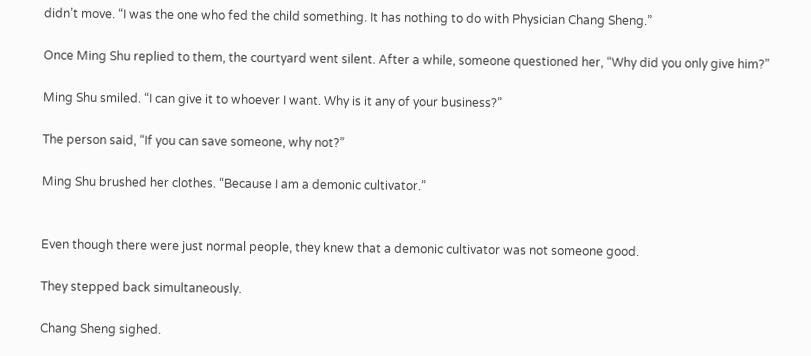didn’t move. “I was the one who fed the child something. It has nothing to do with Physician Chang Sheng.”

Once Ming Shu replied to them, the courtyard went silent. After a while, someone questioned her, “Why did you only give him?”

Ming Shu smiled. “I can give it to whoever I want. Why is it any of your business?”

The person said, “If you can save someone, why not?”

Ming Shu brushed her clothes. “Because I am a demonic cultivator.”


Even though there were just normal people, they knew that a demonic cultivator was not someone good.

They stepped back simultaneously.

Chang Sheng sighed.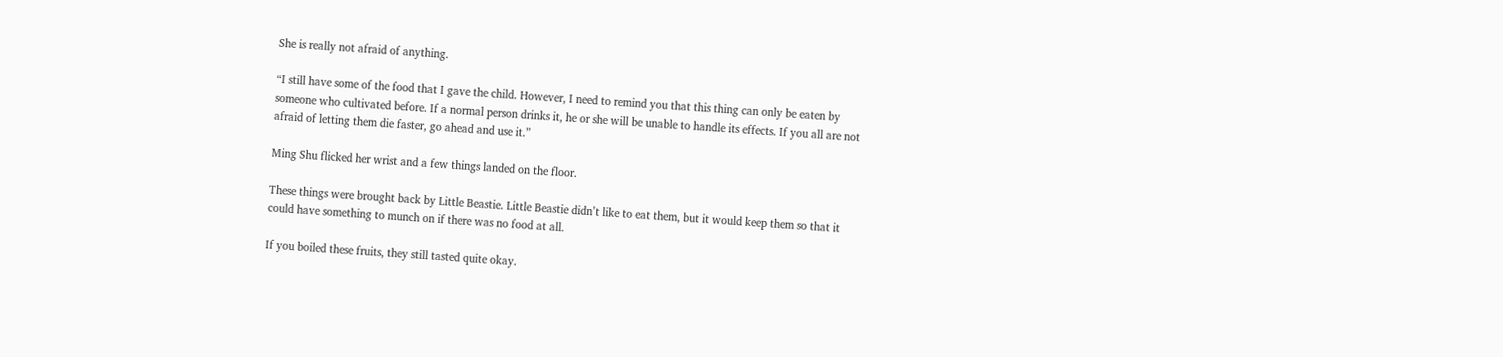She is really not afraid of anything.

“I still have some of the food that I gave the child. However, I need to remind you that this thing can only be eaten by someone who cultivated before. If a normal person drinks it, he or she will be unable to handle its effects. If you all are not afraid of letting them die faster, go ahead and use it.”

Ming Shu flicked her wrist and a few things landed on the floor.

These things were brought back by Little Beastie. Little Beastie didn’t like to eat them, but it would keep them so that it could have something to munch on if there was no food at all.

If you boiled these fruits, they still tasted quite okay.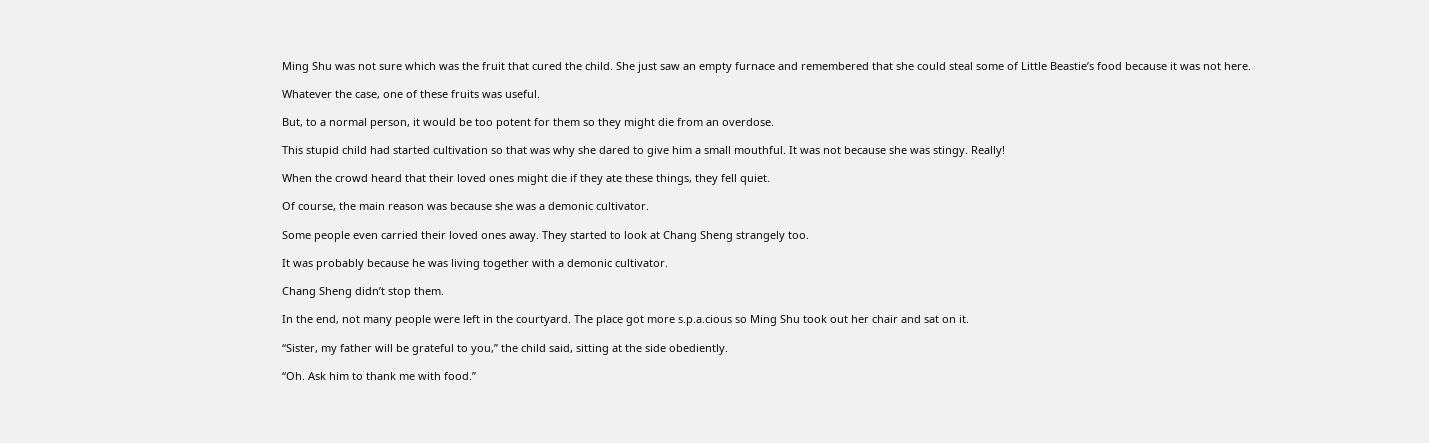Ming Shu was not sure which was the fruit that cured the child. She just saw an empty furnace and remembered that she could steal some of Little Beastie’s food because it was not here.

Whatever the case, one of these fruits was useful.

But, to a normal person, it would be too potent for them so they might die from an overdose.

This stupid child had started cultivation so that was why she dared to give him a small mouthful. It was not because she was stingy. Really!

When the crowd heard that their loved ones might die if they ate these things, they fell quiet.

Of course, the main reason was because she was a demonic cultivator.

Some people even carried their loved ones away. They started to look at Chang Sheng strangely too.

It was probably because he was living together with a demonic cultivator.

Chang Sheng didn’t stop them.

In the end, not many people were left in the courtyard. The place got more s.p.a.cious so Ming Shu took out her chair and sat on it.

“Sister, my father will be grateful to you,” the child said, sitting at the side obediently.

“Oh. Ask him to thank me with food.”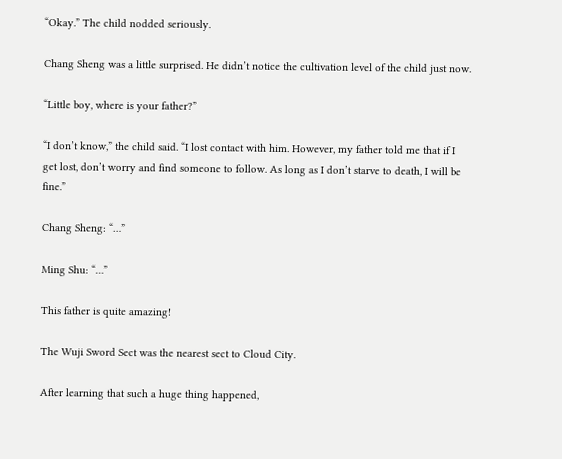“Okay.” The child nodded seriously.

Chang Sheng was a little surprised. He didn’t notice the cultivation level of the child just now.

“Little boy, where is your father?”

“I don’t know,” the child said. “I lost contact with him. However, my father told me that if I get lost, don’t worry and find someone to follow. As long as I don’t starve to death, I will be fine.”

Chang Sheng: “…”

Ming Shu: “…”

This father is quite amazing!

The Wuji Sword Sect was the nearest sect to Cloud City.

After learning that such a huge thing happened,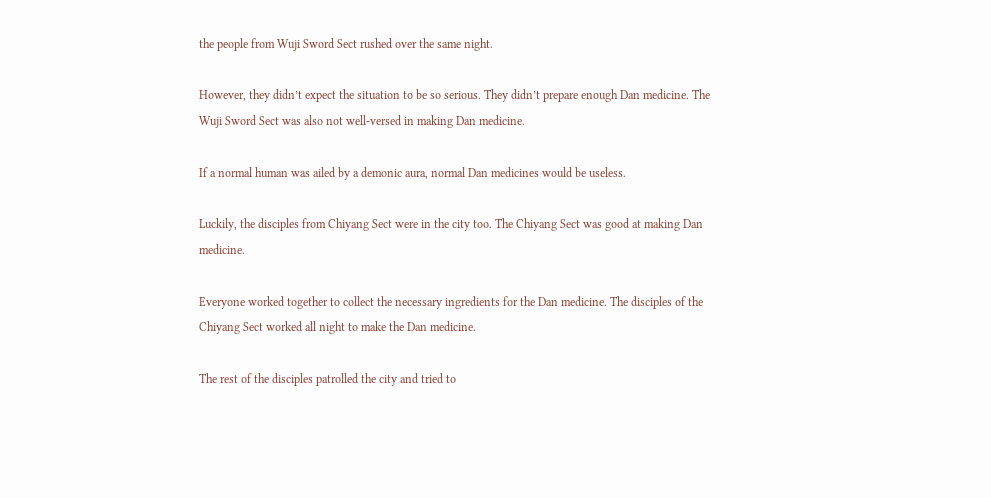the people from Wuji Sword Sect rushed over the same night.

However, they didn’t expect the situation to be so serious. They didn’t prepare enough Dan medicine. The Wuji Sword Sect was also not well-versed in making Dan medicine.

If a normal human was ailed by a demonic aura, normal Dan medicines would be useless.

Luckily, the disciples from Chiyang Sect were in the city too. The Chiyang Sect was good at making Dan medicine.

Everyone worked together to collect the necessary ingredients for the Dan medicine. The disciples of the Chiyang Sect worked all night to make the Dan medicine.

The rest of the disciples patrolled the city and tried to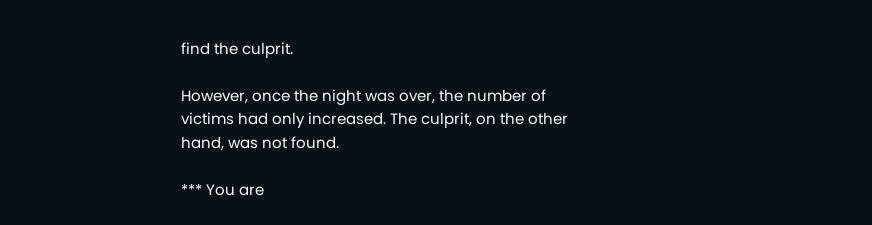find the culprit.

However, once the night was over, the number of victims had only increased. The culprit, on the other hand, was not found.

*** You are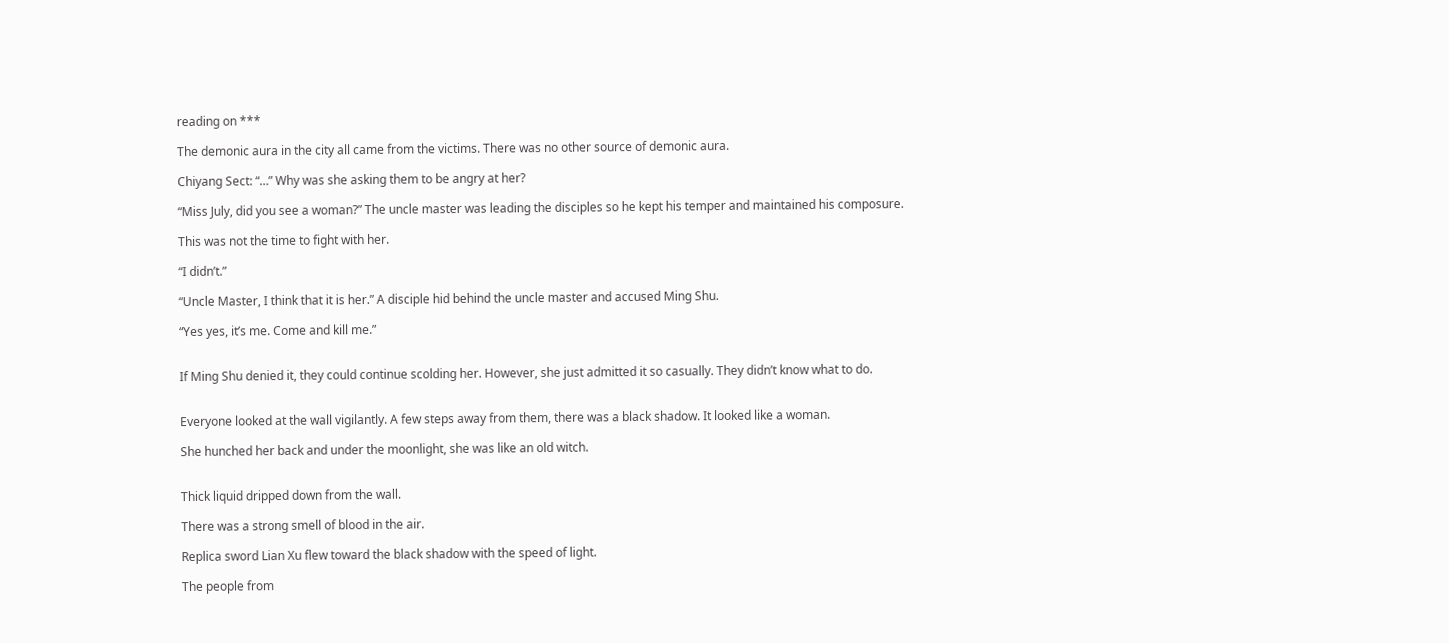reading on ***

The demonic aura in the city all came from the victims. There was no other source of demonic aura.

Chiyang Sect: “…” Why was she asking them to be angry at her?

“Miss July, did you see a woman?” The uncle master was leading the disciples so he kept his temper and maintained his composure.

This was not the time to fight with her.

“I didn’t.”

“Uncle Master, I think that it is her.” A disciple hid behind the uncle master and accused Ming Shu.

“Yes yes, it’s me. Come and kill me.”


If Ming Shu denied it, they could continue scolding her. However, she just admitted it so casually. They didn’t know what to do.


Everyone looked at the wall vigilantly. A few steps away from them, there was a black shadow. It looked like a woman.

She hunched her back and under the moonlight, she was like an old witch.


Thick liquid dripped down from the wall.

There was a strong smell of blood in the air.

Replica sword Lian Xu flew toward the black shadow with the speed of light.

The people from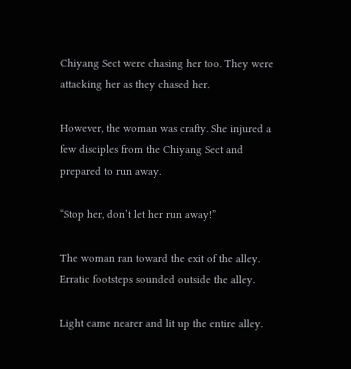Chiyang Sect were chasing her too. They were attacking her as they chased her.

However, the woman was crafty. She injured a few disciples from the Chiyang Sect and prepared to run away.

“Stop her, don’t let her run away!”

The woman ran toward the exit of the alley. Erratic footsteps sounded outside the alley.

Light came nearer and lit up the entire alley.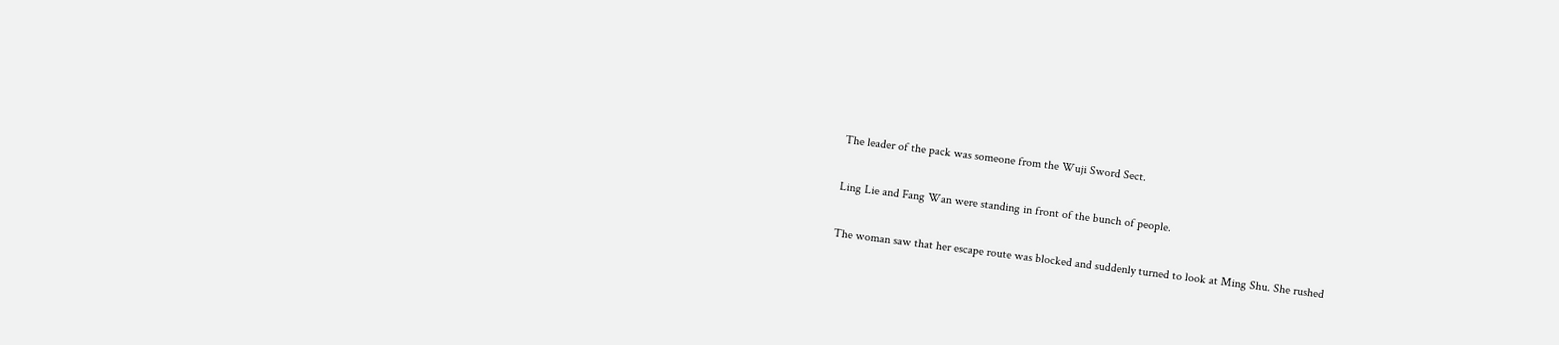The leader of the pack was someone from the Wuji Sword Sect.

Ling Lie and Fang Wan were standing in front of the bunch of people.

The woman saw that her escape route was blocked and suddenly turned to look at Ming Shu. She rushed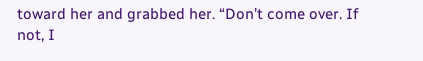toward her and grabbed her. “Don’t come over. If not, I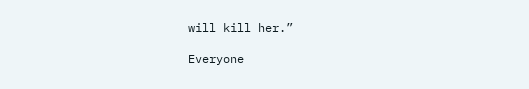will kill her.”

Everyone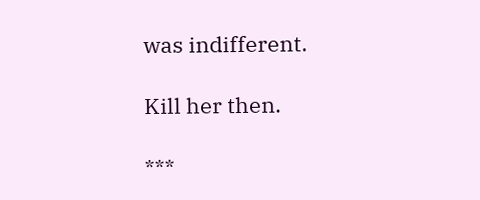was indifferent.

Kill her then.

***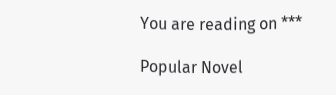You are reading on ***

Popular Novel